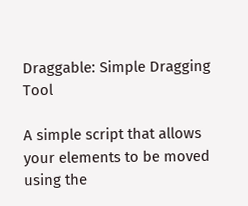Draggable: Simple Dragging Tool

A simple script that allows your elements to be moved using the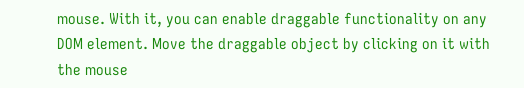mouse. With it, you can enable draggable functionality on any DOM element. Move the draggable object by clicking on it with the mouse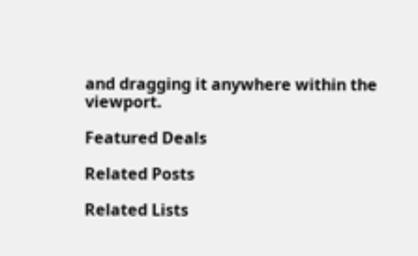and dragging it anywhere within the viewport.

Featured Deals

Related Posts

Related Lists